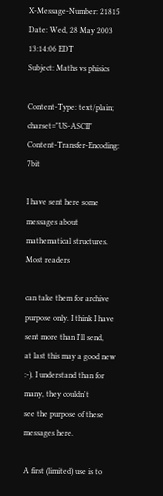X-Message-Number: 21815
Date: Wed, 28 May 2003 13:14:06 EDT
Subject: Maths vs phisics

Content-Type: text/plain; charset="US-ASCII"
Content-Transfer-Encoding: 7bit

I have sent here some messages about mathematical structures. Most readers

can take them for archive purpose only. I think I have sent more than I'll send,
at last this may a good new :-). I understand than for many, they couldn't
see the purpose of these messages here.

A first (limited) use is to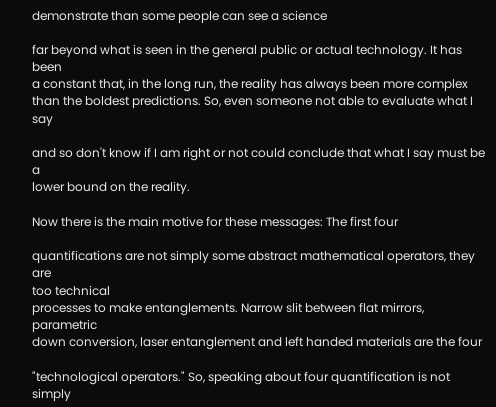demonstrate than some people can see a science

far beyond what is seen in the general public or actual technology. It has been
a constant that, in the long run, the reality has always been more complex
than the boldest predictions. So, even someone not able to evaluate what I say

and so don't know if I am right or not could conclude that what I say must be a
lower bound on the reality.

Now there is the main motive for these messages: The first four

quantifications are not simply some abstract mathematical operators, they are
too technical
processes to make entanglements. Narrow slit between flat mirrors, parametric
down conversion, laser entanglement and left handed materials are the four

"technological operators." So, speaking about four quantification is not simply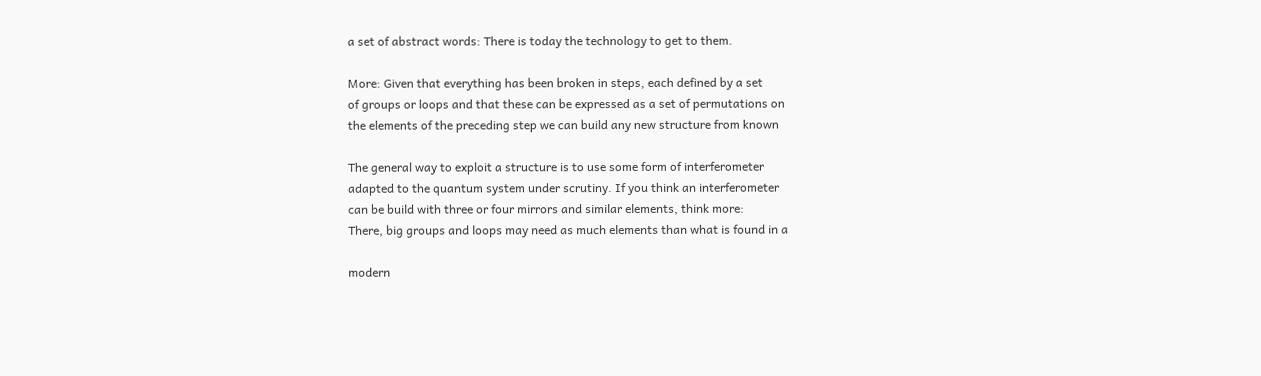a set of abstract words: There is today the technology to get to them.

More: Given that everything has been broken in steps, each defined by a set
of groups or loops and that these can be expressed as a set of permutations on
the elements of the preceding step we can build any new structure from known

The general way to exploit a structure is to use some form of interferometer
adapted to the quantum system under scrutiny. If you think an interferometer
can be build with three or four mirrors and similar elements, think more:
There, big groups and loops may need as much elements than what is found in a

modern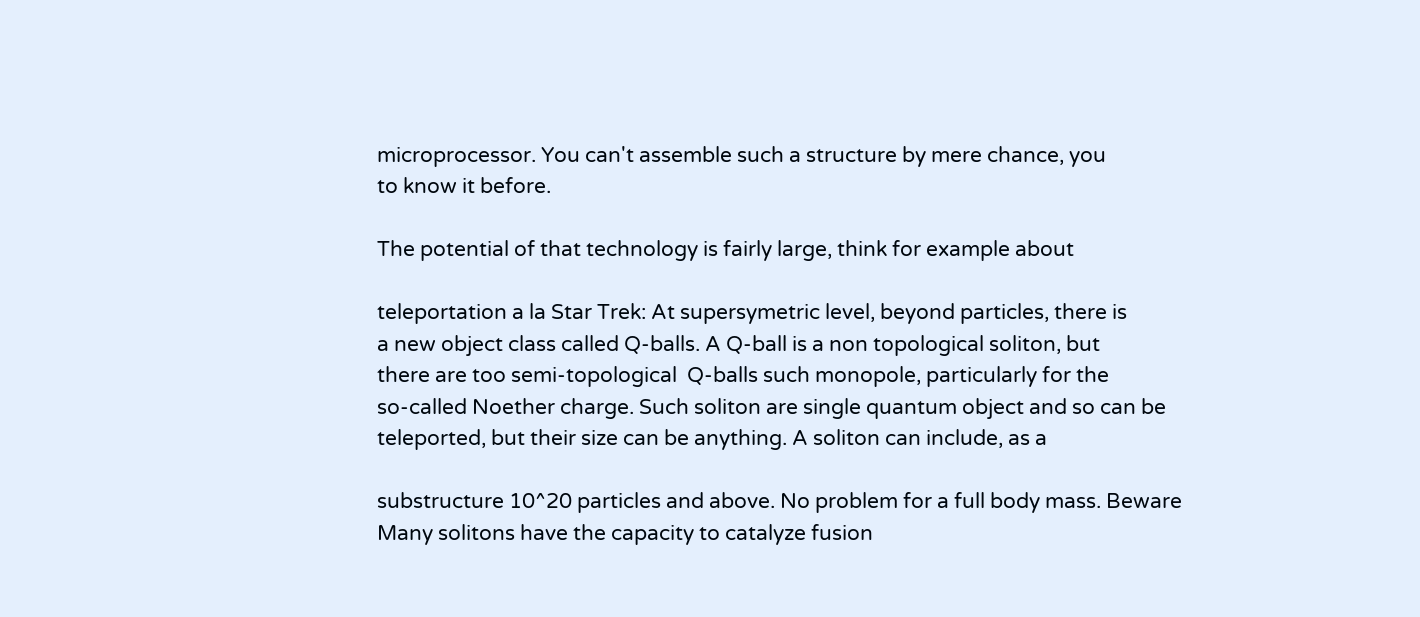microprocessor. You can't assemble such a structure by mere chance, you
to know it before.

The potential of that technology is fairly large, think for example about

teleportation a la Star Trek: At supersymetric level, beyond particles, there is
a new object class called Q-balls. A Q-ball is a non topological soliton, but
there are too semi-topological  Q-balls such monopole, particularly for the
so-called Noether charge. Such soliton are single quantum object and so can be
teleported, but their size can be anything. A soliton can include, as a

substructure 10^20 particles and above. No problem for a full body mass. Beware
Many solitons have the capacity to catalyze fusion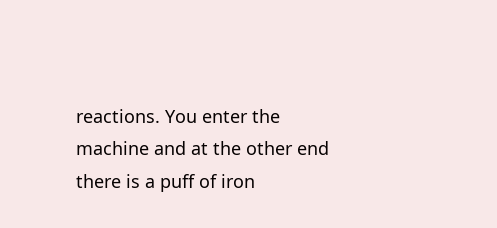reactions. You enter the
machine and at the other end there is a puff of iron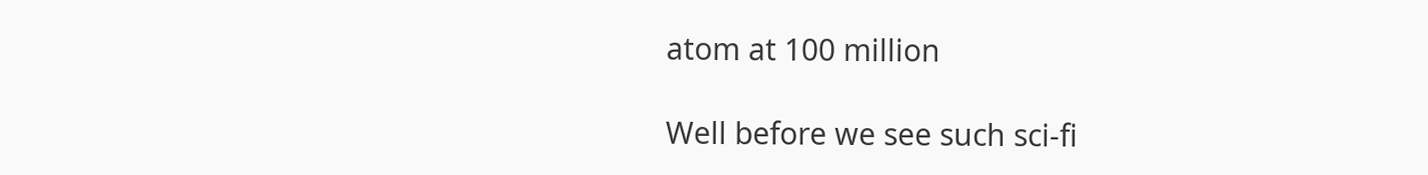atom at 100 million

Well before we see such sci-fi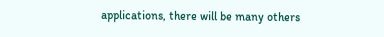applications, there will be many others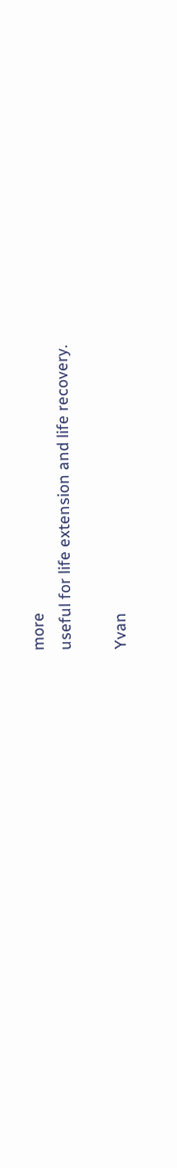more
useful for life extension and life recovery.

Yvan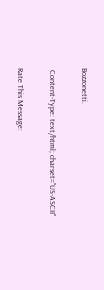Bozzonetti.


 Content-Type: text/html; charset="US-ASCII"


Rate This Message: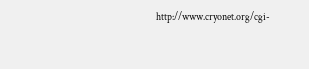http://www.cryonet.org/cgi-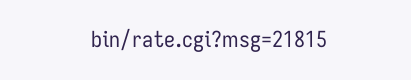bin/rate.cgi?msg=21815